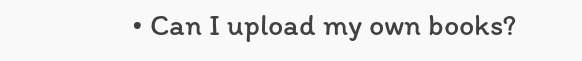• Can I upload my own books?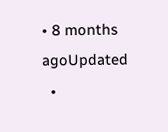• 8 months agoUpdated
  •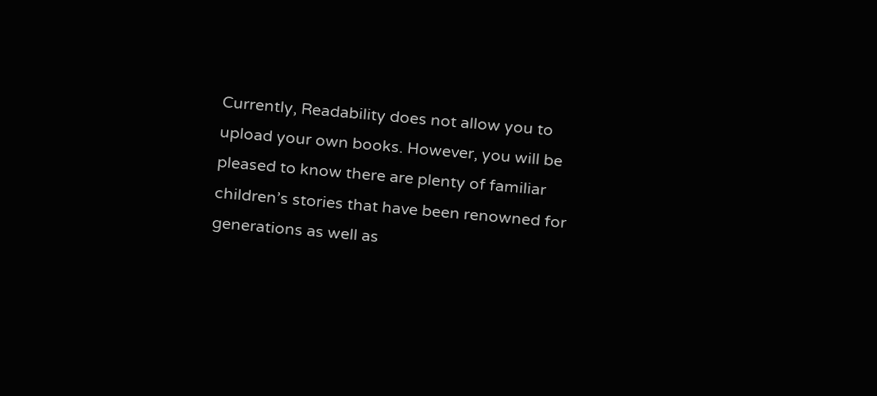Currently, Readability does not allow you to upload your own books. However, you will be pleased to know there are plenty of familiar children’s stories that have been renowned for generations as well as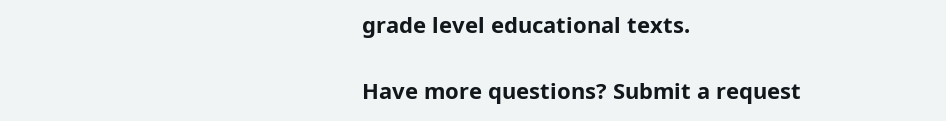grade level educational texts.

Have more questions? Submit a request